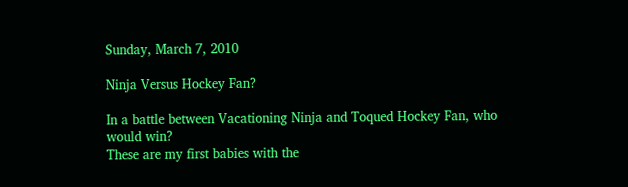Sunday, March 7, 2010

Ninja Versus Hockey Fan?

In a battle between Vacationing Ninja and Toqued Hockey Fan, who would win?
These are my first babies with the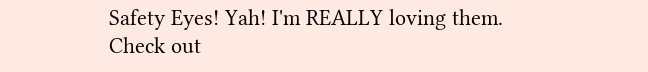Safety Eyes! Yah! I'm REALLY loving them. Check out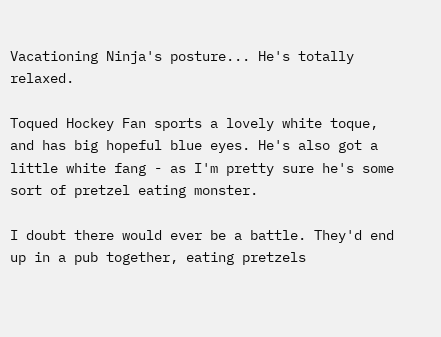Vacationing Ninja's posture... He's totally relaxed.

Toqued Hockey Fan sports a lovely white toque, and has big hopeful blue eyes. He's also got a little white fang - as I'm pretty sure he's some sort of pretzel eating monster.

I doubt there would ever be a battle. They'd end up in a pub together, eating pretzels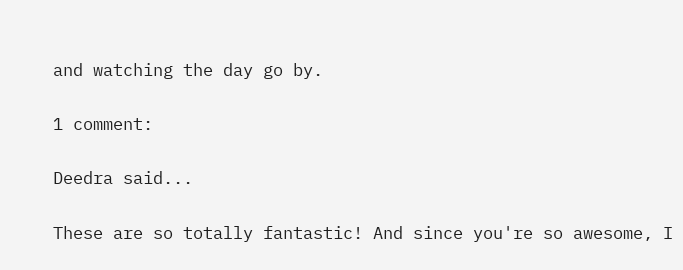and watching the day go by.

1 comment:

Deedra said...

These are so totally fantastic! And since you're so awesome, I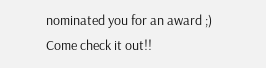nominated you for an award ;) Come check it out!!